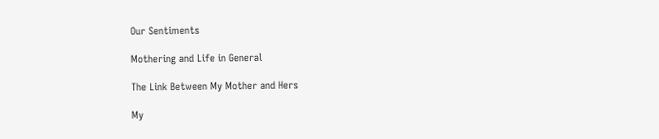Our Sentiments

Mothering and Life in General

The Link Between My Mother and Hers

My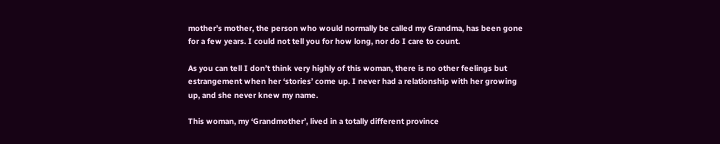mother’s mother, the person who would normally be called my Grandma, has been gone for a few years. I could not tell you for how long, nor do I care to count.

As you can tell I don’t think very highly of this woman, there is no other feelings but estrangement when her ‘stories’ come up. I never had a relationship with her growing up, and she never knew my name.

This woman, my ‘Grandmother’, lived in a totally different province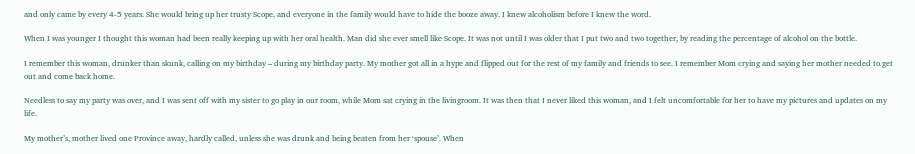and only came by every 4-5 years. She would bring up her trusty Scope, and everyone in the family would have to hide the booze away. I knew alcoholism before I knew the word.

When I was younger I thought this woman had been really keeping up with her oral health. Man did she ever smell like Scope. It was not until I was older that I put two and two together, by reading the percentage of alcohol on the bottle.

I remember this woman, drunker than skunk, calling on my birthday – during my birthday party. My mother got all in a hype and flipped out for the rest of my family and friends to see. I remember Mom crying and saying her mother needed to get out and come back home.

Needless to say my party was over, and I was sent off with my sister to go play in our room, while Mom sat crying in the livingroom. It was then that I never liked this woman, and I felt uncomfortable for her to have my pictures and updates on my life.

My mother’s, mother lived one Province away, hardly called, unless she was drunk and being beaten from her ‘spouse’. When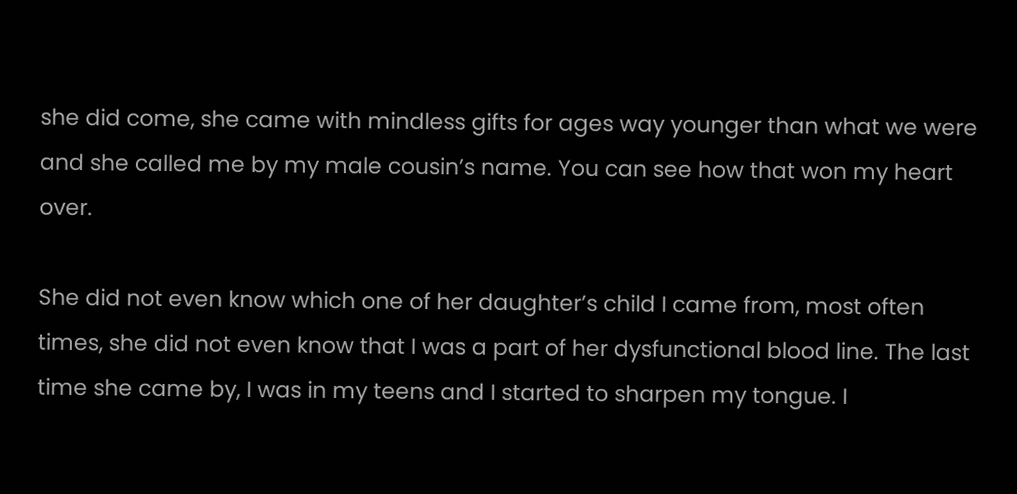she did come, she came with mindless gifts for ages way younger than what we were and she called me by my male cousin’s name. You can see how that won my heart over.

She did not even know which one of her daughter’s child I came from, most often times, she did not even know that I was a part of her dysfunctional blood line. The last time she came by, I was in my teens and I started to sharpen my tongue. I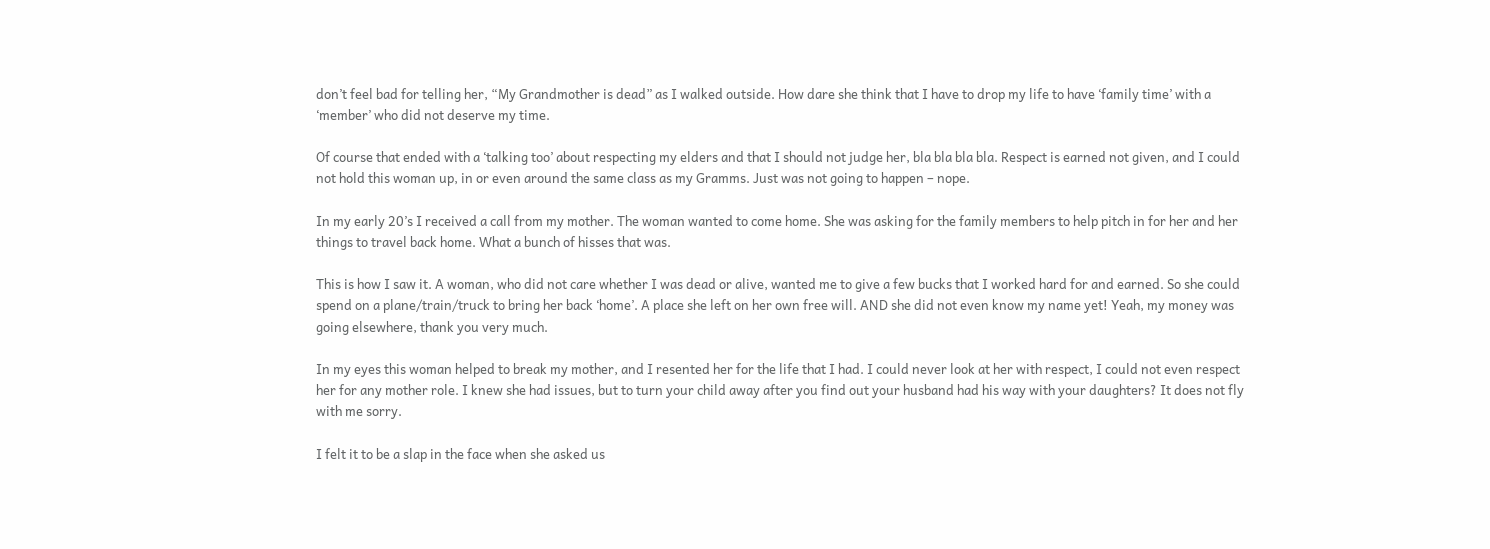don’t feel bad for telling her, “My Grandmother is dead” as I walked outside. How dare she think that I have to drop my life to have ‘family time’ with a ‘member’ who did not deserve my time.

Of course that ended with a ‘talking too’ about respecting my elders and that I should not judge her, bla bla bla bla. Respect is earned not given, and I could not hold this woman up, in or even around the same class as my Gramms. Just was not going to happen – nope.

In my early 20’s I received a call from my mother. The woman wanted to come home. She was asking for the family members to help pitch in for her and her things to travel back home. What a bunch of hisses that was.

This is how I saw it. A woman, who did not care whether I was dead or alive, wanted me to give a few bucks that I worked hard for and earned. So she could spend on a plane/train/truck to bring her back ‘home’. A place she left on her own free will. AND she did not even know my name yet! Yeah, my money was going elsewhere, thank you very much.

In my eyes this woman helped to break my mother, and I resented her for the life that I had. I could never look at her with respect, I could not even respect her for any mother role. I knew she had issues, but to turn your child away after you find out your husband had his way with your daughters? It does not fly with me sorry.

I felt it to be a slap in the face when she asked us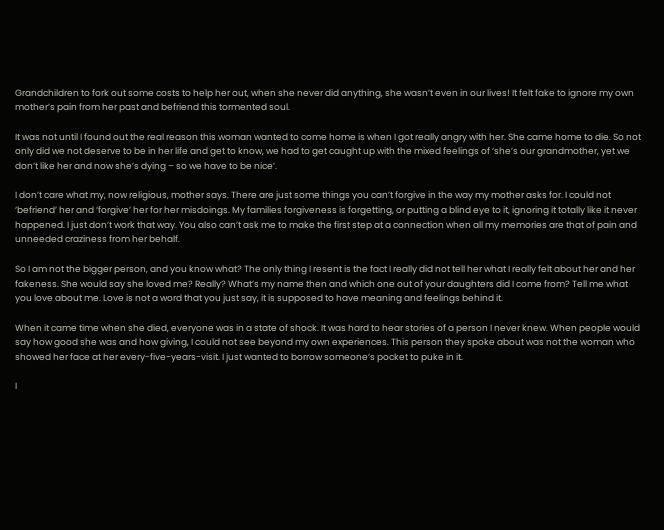Grandchildren to fork out some costs to help her out, when she never did anything, she wasn’t even in our lives! It felt fake to ignore my own mother’s pain from her past and befriend this tormented soul.

It was not until I found out the real reason this woman wanted to come home is when I got really angry with her. She came home to die. So not only did we not deserve to be in her life and get to know, we had to get caught up with the mixed feelings of ‘she’s our grandmother, yet we don’t like her and now she’s dying – so we have to be nice’.

I don’t care what my, now religious, mother says. There are just some things you can’t forgive in the way my mother asks for. I could not ‘befriend’ her and ‘forgive’ her for her misdoings. My families forgiveness is forgetting, or putting a blind eye to it, ignoring it totally like it never happened. I just don’t work that way. You also can’t ask me to make the first step at a connection when all my memories are that of pain and unneeded craziness from her behalf.

So I am not the bigger person, and you know what? The only thing I resent is the fact I really did not tell her what I really felt about her and her fakeness. She would say she loved me? Really? What’s my name then and which one out of your daughters did I come from? Tell me what you love about me. Love is not a word that you just say, it is supposed to have meaning and feelings behind it.

When it came time when she died, everyone was in a state of shock. It was hard to hear stories of a person I never knew. When people would say how good she was and how giving, I could not see beyond my own experiences. This person they spoke about was not the woman who showed her face at her every-five-years-visit. I just wanted to borrow someone’s pocket to puke in it.

I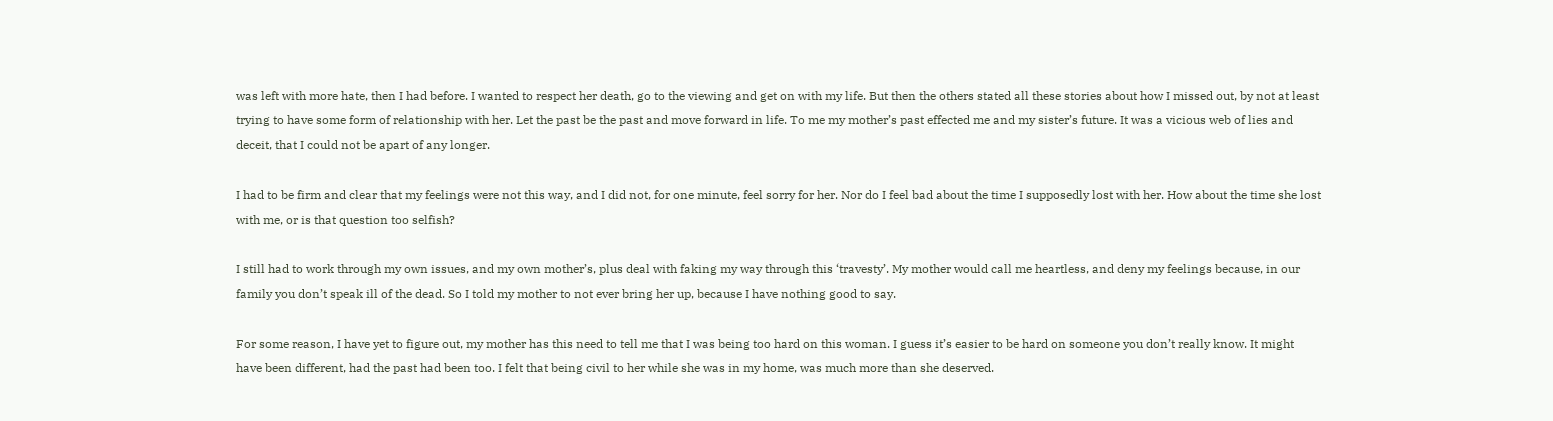was left with more hate, then I had before. I wanted to respect her death, go to the viewing and get on with my life. But then the others stated all these stories about how I missed out, by not at least trying to have some form of relationship with her. Let the past be the past and move forward in life. To me my mother’s past effected me and my sister’s future. It was a vicious web of lies and deceit, that I could not be apart of any longer.

I had to be firm and clear that my feelings were not this way, and I did not, for one minute, feel sorry for her. Nor do I feel bad about the time I supposedly lost with her. How about the time she lost with me, or is that question too selfish?

I still had to work through my own issues, and my own mother’s, plus deal with faking my way through this ‘travesty’. My mother would call me heartless, and deny my feelings because, in our family you don’t speak ill of the dead. So I told my mother to not ever bring her up, because I have nothing good to say.

For some reason, I have yet to figure out, my mother has this need to tell me that I was being too hard on this woman. I guess it’s easier to be hard on someone you don’t really know. It might have been different, had the past had been too. I felt that being civil to her while she was in my home, was much more than she deserved.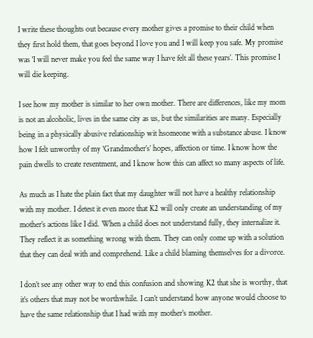I write these thoughts out because every mother gives a promise to their child when they first hold them, that goes beyond I love you and I will keep you safe. My promise was ‘I will never make you feel the same way I have felt all these years’. This promise I will die keeping.

I see how my mother is similar to her own mother. There are differences, like my mom is not an alcoholic, lives in the same city as us, but the similarities are many. Especially being in a physically abusive relationship wit hsomeone with a substance abuse. I know how I felt unworthy of my ‘Grandmother’s’ hopes, affection or time. I know how the pain dwells to create resentment, and I know how this can affect so many aspects of life.

As much as I hate the plain fact that my daughter will not have a healthy relationship with my mother. I detest it even more that K2 will only create an understanding of my mother’s actions like I did. When a child does not understand fully, they internalize it. They reflect it as something wrong with them. They can only come up with a solution that they can deal with and comprehend. Like a child blaming themselves for a divorce.

I don’t see any other way to end this confusion and showing K2 that she is worthy, that it’s others that may not be worthwhile. I can’t understand how anyone would choose to have the same relationship that I had with my mother’s mother.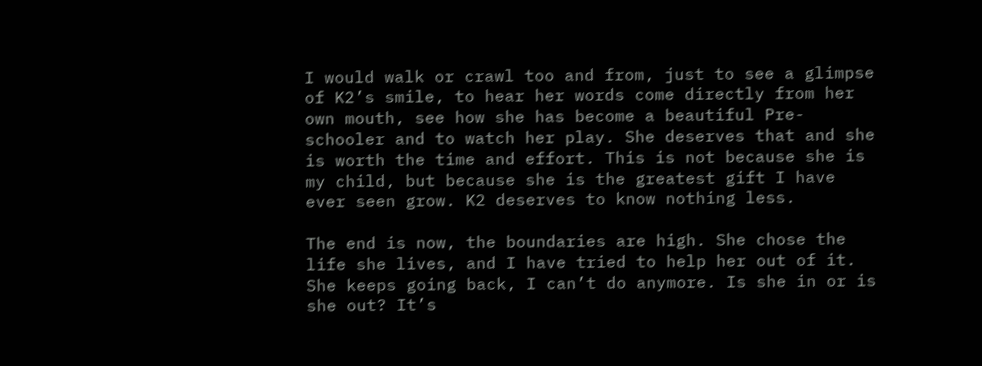I would walk or crawl too and from, just to see a glimpse of K2’s smile, to hear her words come directly from her own mouth, see how she has become a beautiful Pre-schooler and to watch her play. She deserves that and she is worth the time and effort. This is not because she is my child, but because she is the greatest gift I have ever seen grow. K2 deserves to know nothing less.

The end is now, the boundaries are high. She chose the life she lives, and I have tried to help her out of it. She keeps going back, I can’t do anymore. Is she in or is she out? It’s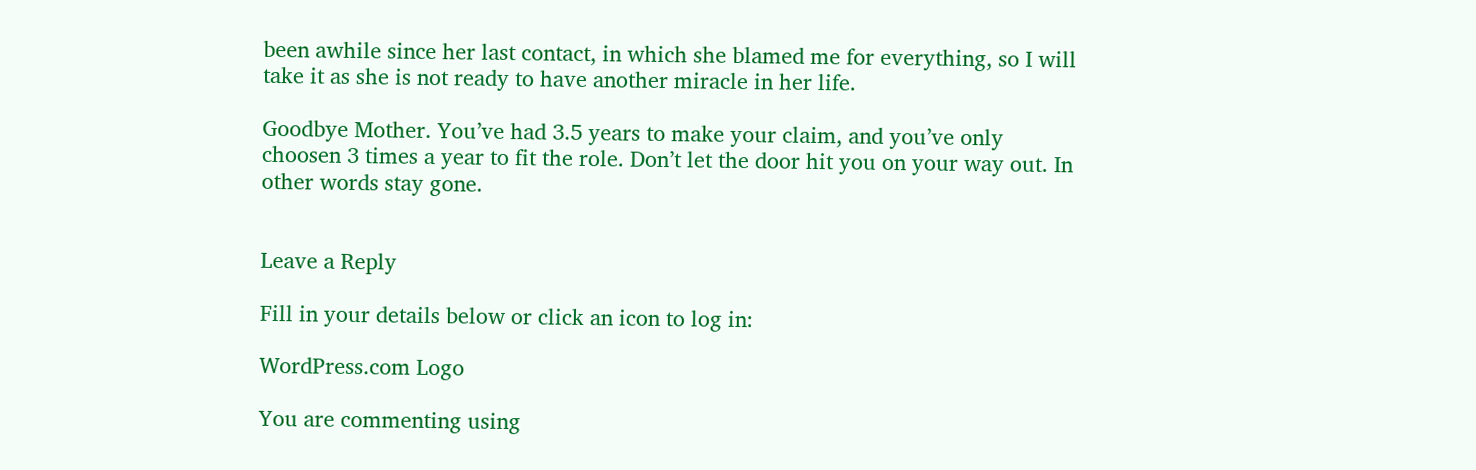been awhile since her last contact, in which she blamed me for everything, so I will take it as she is not ready to have another miracle in her life.

Goodbye Mother. You’ve had 3.5 years to make your claim, and you’ve only choosen 3 times a year to fit the role. Don’t let the door hit you on your way out. In other words stay gone.


Leave a Reply

Fill in your details below or click an icon to log in:

WordPress.com Logo

You are commenting using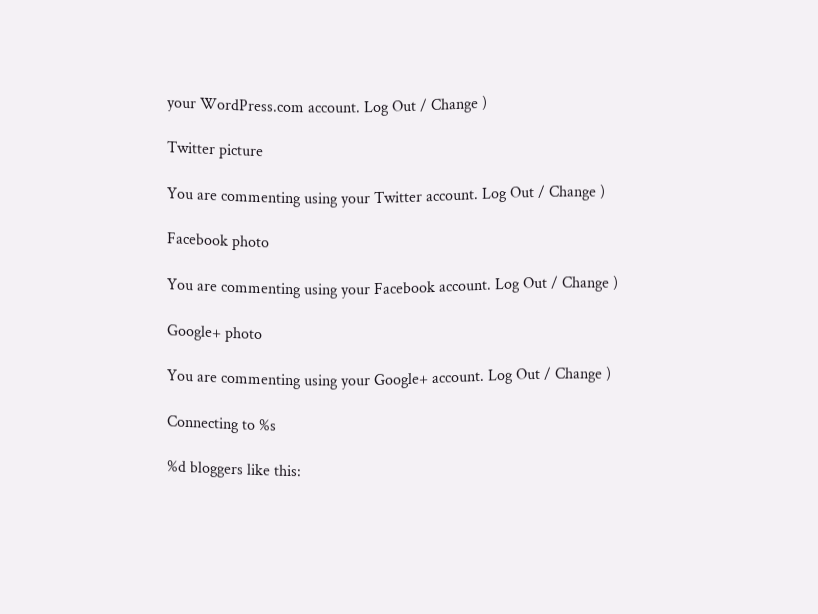your WordPress.com account. Log Out / Change )

Twitter picture

You are commenting using your Twitter account. Log Out / Change )

Facebook photo

You are commenting using your Facebook account. Log Out / Change )

Google+ photo

You are commenting using your Google+ account. Log Out / Change )

Connecting to %s

%d bloggers like this: